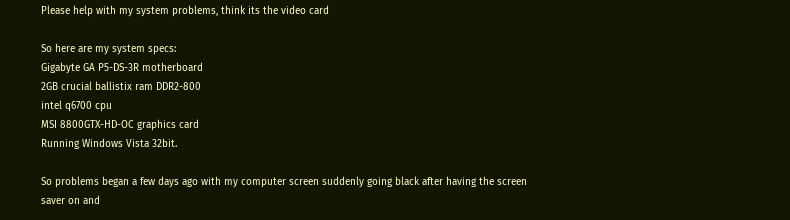Please help with my system problems, think its the video card

So here are my system specs:
Gigabyte GA P5-DS-3R motherboard
2GB crucial ballistix ram DDR2-800
intel q6700 cpu
MSI 8800GTX-HD-OC graphics card
Running Windows Vista 32bit.

So problems began a few days ago with my computer screen suddenly going black after having the screen saver on and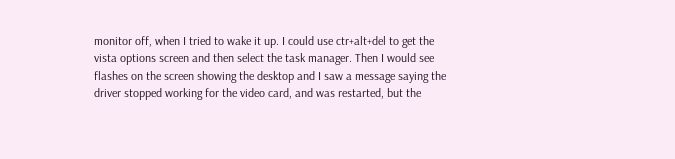monitor off, when I tried to wake it up. I could use ctr+alt+del to get the vista options screen and then select the task manager. Then I would see flashes on the screen showing the desktop and I saw a message saying the driver stopped working for the video card, and was restarted, but the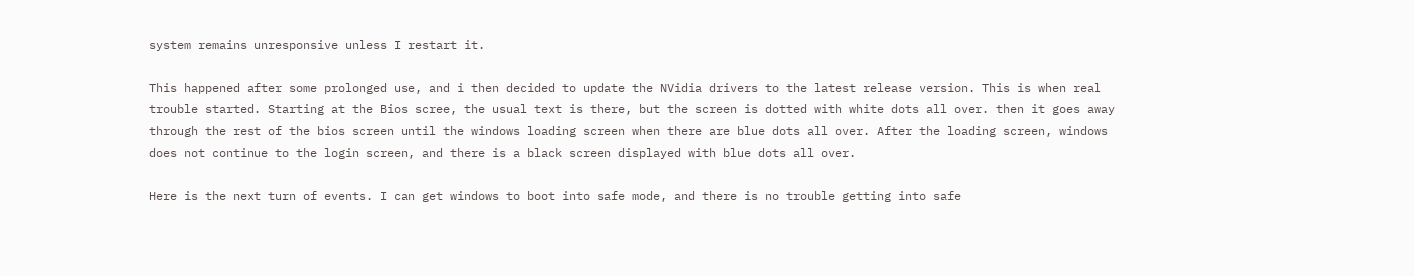system remains unresponsive unless I restart it.

This happened after some prolonged use, and i then decided to update the NVidia drivers to the latest release version. This is when real trouble started. Starting at the Bios scree, the usual text is there, but the screen is dotted with white dots all over. then it goes away through the rest of the bios screen until the windows loading screen when there are blue dots all over. After the loading screen, windows does not continue to the login screen, and there is a black screen displayed with blue dots all over.

Here is the next turn of events. I can get windows to boot into safe mode, and there is no trouble getting into safe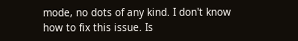mode, no dots of any kind. I don't know how to fix this issue. Is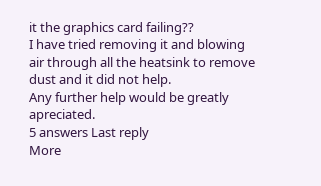it the graphics card failing??
I have tried removing it and blowing air through all the heatsink to remove dust and it did not help.
Any further help would be greatly apreciated.
5 answers Last reply
More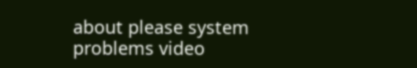about please system problems video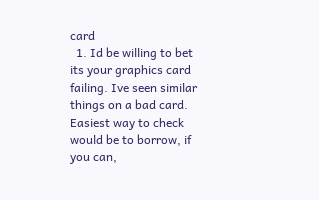card
  1. Id be willing to bet its your graphics card failing. Ive seen similar things on a bad card. Easiest way to check would be to borrow, if you can,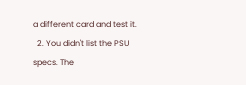a different card and test it.
  2. You didn't list the PSU specs. The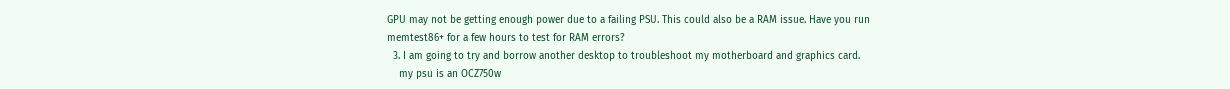GPU may not be getting enough power due to a failing PSU. This could also be a RAM issue. Have you run memtest86+ for a few hours to test for RAM errors?
  3. I am going to try and borrow another desktop to troubleshoot my motherboard and graphics card.
    my psu is an OCZ750w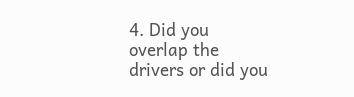4. Did you overlap the drivers or did you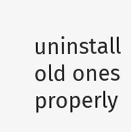uninstall old ones properly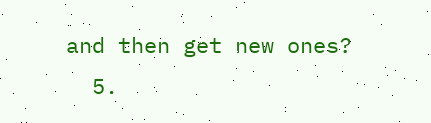and then get new ones?
  5.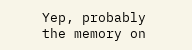Yep, probably the memory on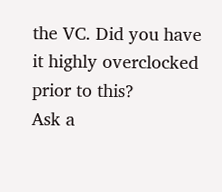the VC. Did you have it highly overclocked prior to this?
Ask a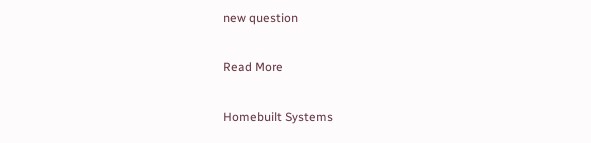new question

Read More

Homebuilt Systems